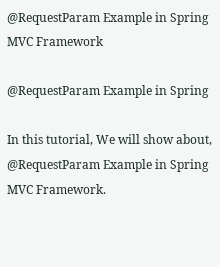@RequestParam Example in Spring MVC Framework

@RequestParam Example in Spring

In this tutorial, We will show about, @RequestParam Example in Spring MVC Framework.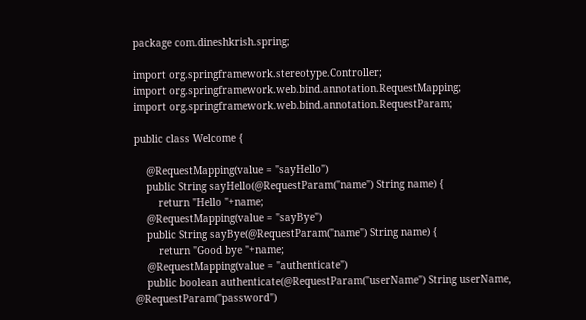package com.dineshkrish.spring;

import org.springframework.stereotype.Controller;
import org.springframework.web.bind.annotation.RequestMapping;
import org.springframework.web.bind.annotation.RequestParam;

public class Welcome {

    @RequestMapping(value = "sayHello")
    public String sayHello(@RequestParam("name") String name) {
        return "Hello "+name;
    @RequestMapping(value = "sayBye")
    public String sayBye(@RequestParam("name") String name) {
        return "Good bye "+name;
    @RequestMapping(value = "authenticate")
    public boolean authenticate(@RequestParam("userName") String userName, @RequestParam("password")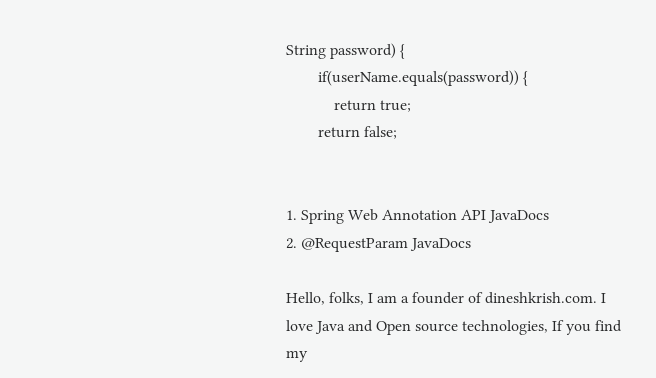String password) {
        if(userName.equals(password)) {
            return true;
        return false;


1. Spring Web Annotation API JavaDocs
2. @RequestParam JavaDocs

Hello, folks, I am a founder of dineshkrish.com. I love Java and Open source technologies, If you find my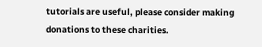tutorials are useful, please consider making donations to these charities.